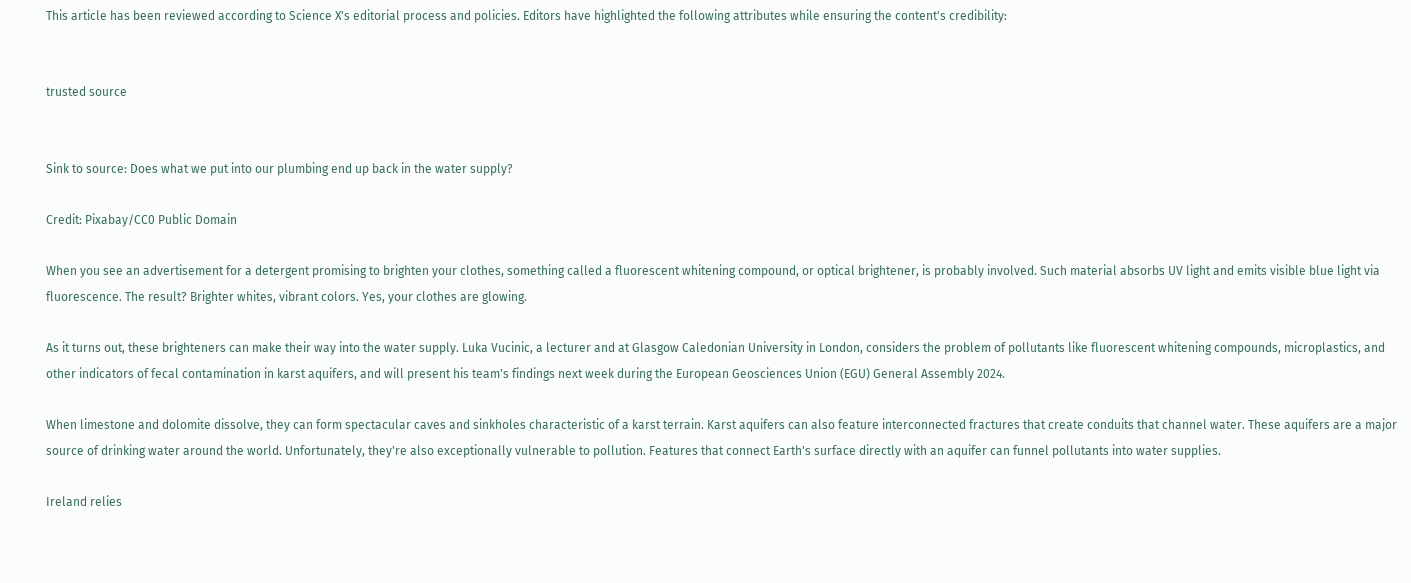This article has been reviewed according to Science X's editorial process and policies. Editors have highlighted the following attributes while ensuring the content's credibility:


trusted source


Sink to source: Does what we put into our plumbing end up back in the water supply?

Credit: Pixabay/CC0 Public Domain

When you see an advertisement for a detergent promising to brighten your clothes, something called a fluorescent whitening compound, or optical brightener, is probably involved. Such material absorbs UV light and emits visible blue light via fluorescence. The result? Brighter whites, vibrant colors. Yes, your clothes are glowing.

As it turns out, these brighteners can make their way into the water supply. Luka Vucinic, a lecturer and at Glasgow Caledonian University in London, considers the problem of pollutants like fluorescent whitening compounds, microplastics, and other indicators of fecal contamination in karst aquifers, and will present his team's findings next week during the European Geosciences Union (EGU) General Assembly 2024.

When limestone and dolomite dissolve, they can form spectacular caves and sinkholes characteristic of a karst terrain. Karst aquifers can also feature interconnected fractures that create conduits that channel water. These aquifers are a major source of drinking water around the world. Unfortunately, they're also exceptionally vulnerable to pollution. Features that connect Earth's surface directly with an aquifer can funnel pollutants into water supplies.

Ireland relies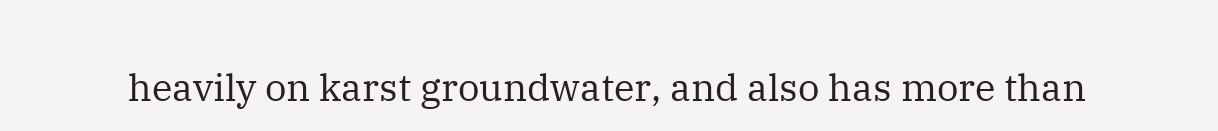heavily on karst groundwater, and also has more than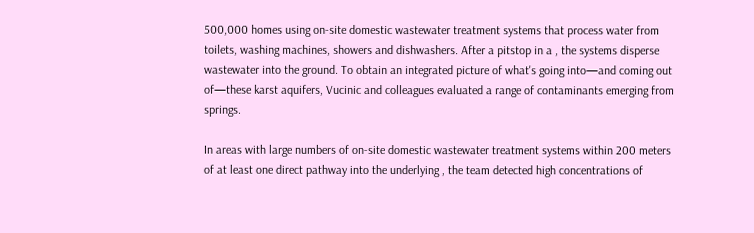500,000 homes using on-site domestic wastewater treatment systems that process water from toilets, washing machines, showers and dishwashers. After a pitstop in a , the systems disperse wastewater into the ground. To obtain an integrated picture of what's going into—and coming out of—these karst aquifers, Vucinic and colleagues evaluated a range of contaminants emerging from springs.

In areas with large numbers of on-site domestic wastewater treatment systems within 200 meters of at least one direct pathway into the underlying , the team detected high concentrations of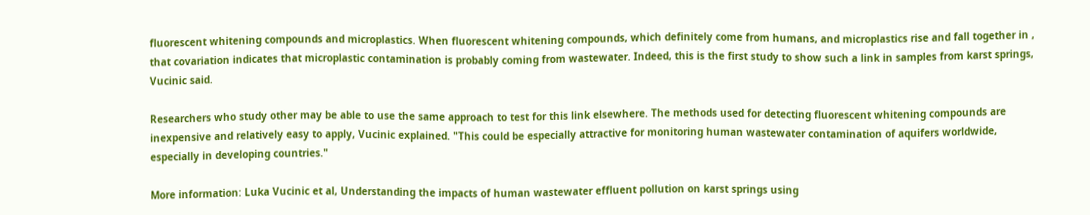fluorescent whitening compounds and microplastics. When fluorescent whitening compounds, which definitely come from humans, and microplastics rise and fall together in , that covariation indicates that microplastic contamination is probably coming from wastewater. Indeed, this is the first study to show such a link in samples from karst springs, Vucinic said.

Researchers who study other may be able to use the same approach to test for this link elsewhere. The methods used for detecting fluorescent whitening compounds are inexpensive and relatively easy to apply, Vucinic explained. "This could be especially attractive for monitoring human wastewater contamination of aquifers worldwide, especially in developing countries."

More information: Luka Vucinic et al, Understanding the impacts of human wastewater effluent pollution on karst springs using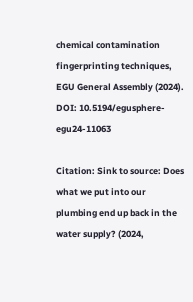chemical contamination fingerprinting techniques, EGU General Assembly (2024). DOI: 10.5194/egusphere-egu24-11063

Citation: Sink to source: Does what we put into our plumbing end up back in the water supply? (2024,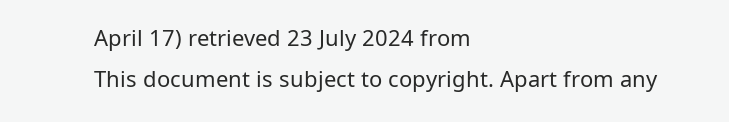April 17) retrieved 23 July 2024 from
This document is subject to copyright. Apart from any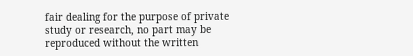fair dealing for the purpose of private study or research, no part may be reproduced without the written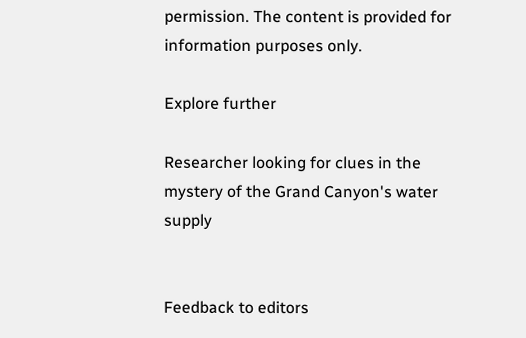permission. The content is provided for information purposes only.

Explore further

Researcher looking for clues in the mystery of the Grand Canyon's water supply


Feedback to editors